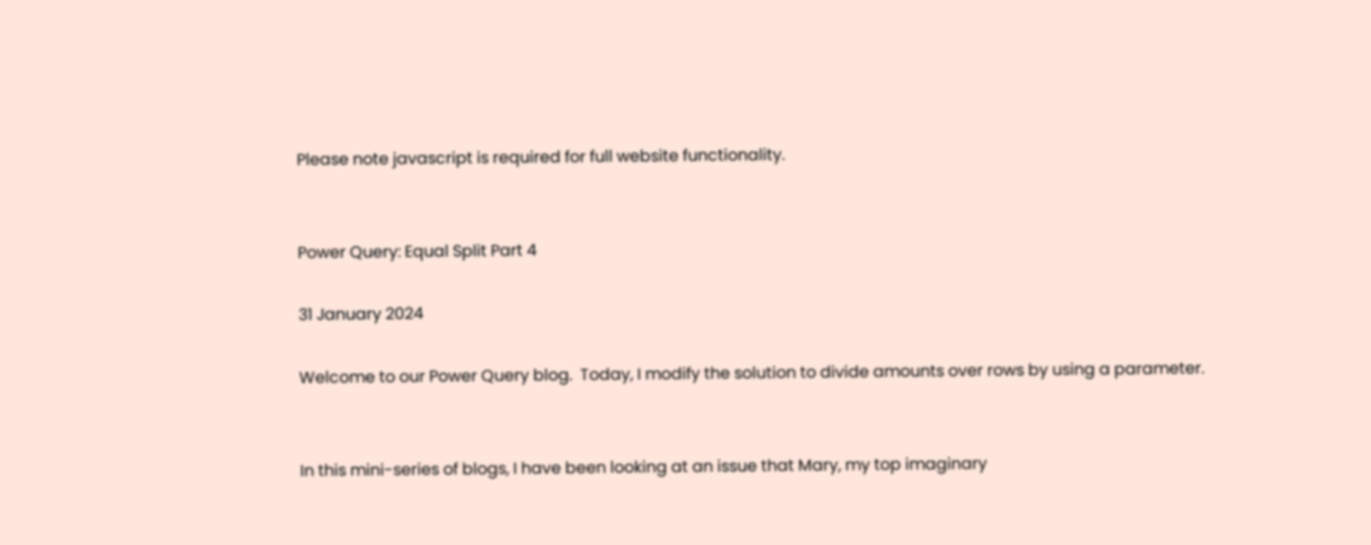Please note javascript is required for full website functionality.


Power Query: Equal Split Part 4

31 January 2024

Welcome to our Power Query blog.  Today, I modify the solution to divide amounts over rows by using a parameter.


In this mini-series of blogs, I have been looking at an issue that Mary, my top imaginary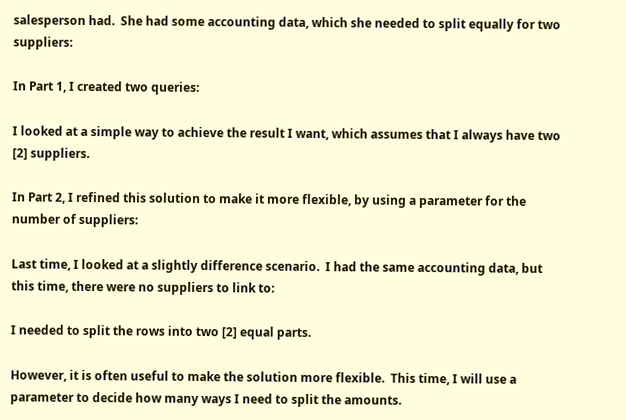salesperson had.  She had some accounting data, which she needed to split equally for two suppliers:

In Part 1, I created two queries:

I looked at a simple way to achieve the result I want, which assumes that I always have two [2] suppliers.

In Part 2, I refined this solution to make it more flexible, by using a parameter for the number of suppliers:

Last time, I looked at a slightly difference scenario.  I had the same accounting data, but this time, there were no suppliers to link to:

I needed to split the rows into two [2] equal parts.

However, it is often useful to make the solution more flexible.  This time, I will use a parameter to decide how many ways I need to split the amounts.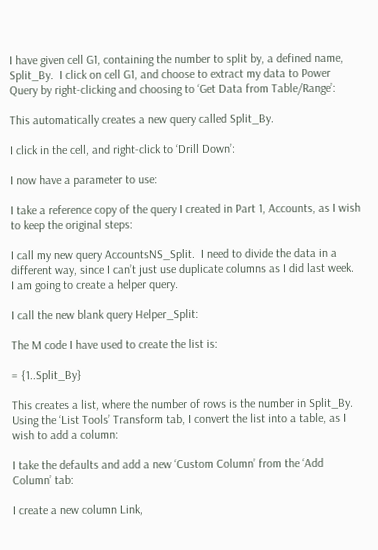I have given cell G1, containing the number to split by, a defined name, Split_By.  I click on cell G1, and choose to extract my data to Power Query by right-clicking and choosing to ‘Get Data from Table/Range’:

This automatically creates a new query called Split_By.

I click in the cell, and right-click to ‘Drill Down’:

I now have a parameter to use:

I take a reference copy of the query I created in Part 1, Accounts, as I wish to keep the original steps:

I call my new query AccountsNS_Split.  I need to divide the data in a different way, since I can’t just use duplicate columns as I did last week.  I am going to create a helper query.

I call the new blank query Helper_Split:

The M code I have used to create the list is:

= {1..Split_By}

This creates a list, where the number of rows is the number in Split_By.  Using the ‘List Tools’ Transform tab, I convert the list into a table, as I wish to add a column:

I take the defaults and add a new ‘Custom Column’ from the ‘Add Column’ tab:

I create a new column Link,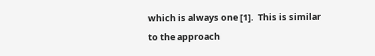which is always one [1].  This is similar to the approach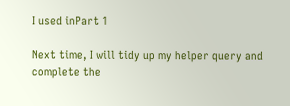I used inPart 1

Next time, I will tidy up my helper query and complete the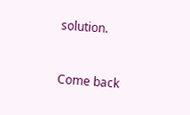solution.


Come back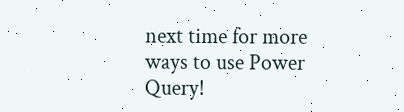next time for more ways to use Power Query!